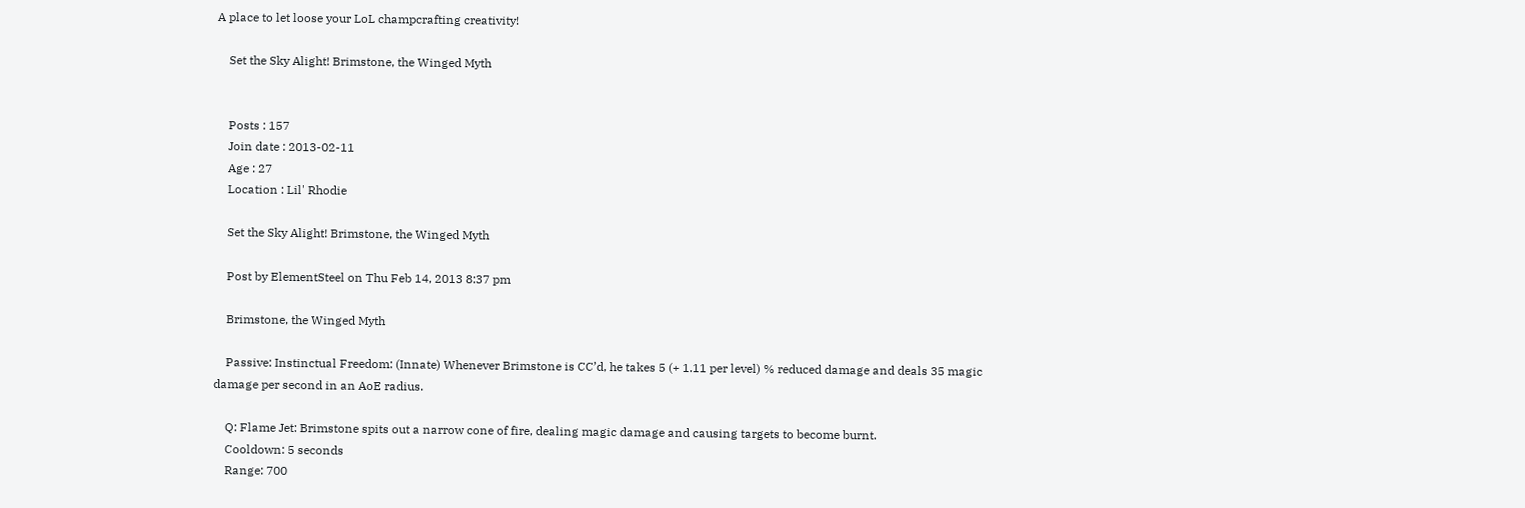A place to let loose your LoL champcrafting creativity!

    Set the Sky Alight! Brimstone, the Winged Myth


    Posts : 157
    Join date : 2013-02-11
    Age : 27
    Location : Lil' Rhodie

    Set the Sky Alight! Brimstone, the Winged Myth

    Post by ElementSteel on Thu Feb 14, 2013 8:37 pm

    Brimstone, the Winged Myth

    Passive: Instinctual Freedom: (Innate) Whenever Brimstone is CC’d, he takes 5 (+ 1.11 per level) % reduced damage and deals 35 magic damage per second in an AoE radius.

    Q: Flame Jet: Brimstone spits out a narrow cone of fire, dealing magic damage and causing targets to become burnt.
    Cooldown: 5 seconds
    Range: 700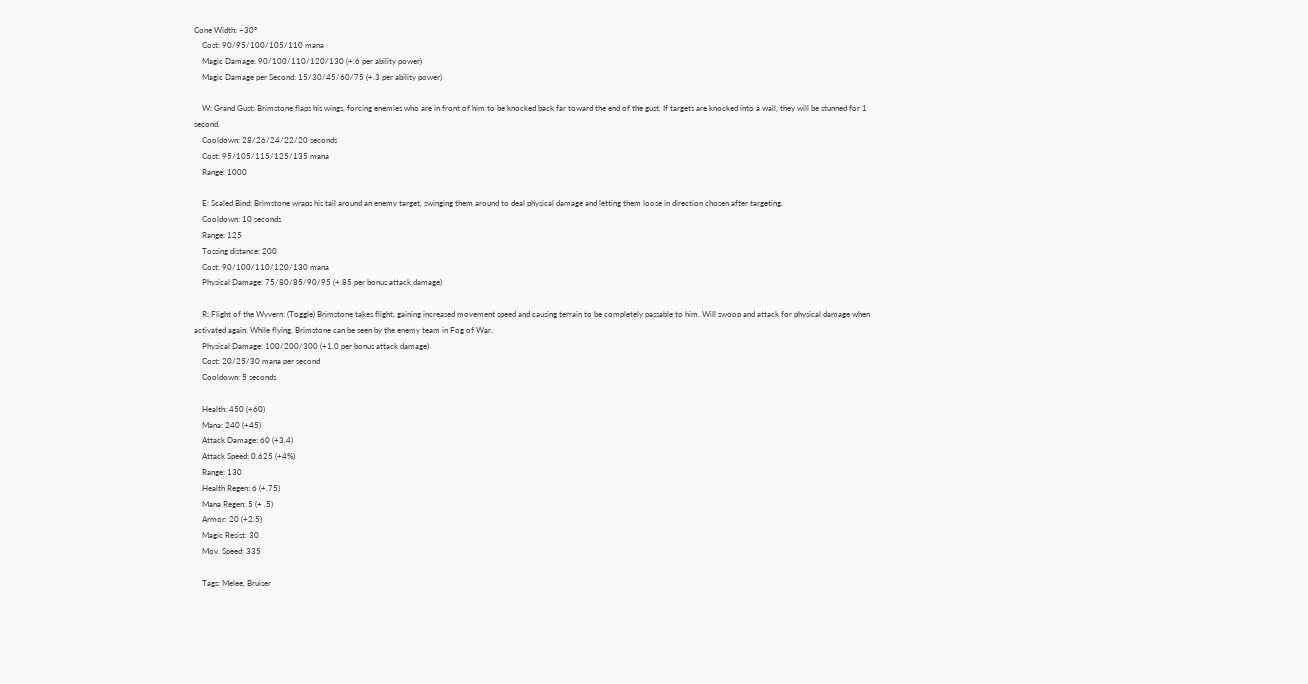Cone Width: ~30º
    Cost: 90/95/100/105/110 mana
    Magic Damage: 90/100/110/120/130 (+.6 per ability power)
    Magic Damage per Second: 15/30/45/60/75 (+.3 per ability power)

    W: Grand Gust: Brimstone flaps his wings, forcing enemies who are in front of him to be knocked back far toward the end of the gust. If targets are knocked into a wall, they will be stunned for 1 second.
    Cooldown: 28/26/24/22/20 seconds
    Cost: 95/105/115/125/135 mana
    Range: 1000

    E: Scaled Bind: Brimstone wraps his tail around an enemy target, swinging them around to deal physical damage and letting them loose in direction chosen after targeting.
    Cooldown: 10 seconds
    Range: 125
    Tossing distance: 200
    Cost: 90/100/110/120/130 mana
    Physical Damage: 75/80/85/90/95 (+.85 per bonus attack damage)

    R: Flight of the Wyvern: (Toggle) Brimstone takes flight, gaining increased movement speed and causing terrain to be completely passable to him. Will swoop and attack for physical damage when activated again. While flying, Brimstone can be seen by the enemy team in Fog of War.
    Physical Damage: 100/200/300 (+1.0 per bonus attack damage)
    Cost: 20/25/30 mana per second
    Cooldown: 5 seconds

    Health: 450 (+60)
    Mana: 240 (+45)
    Attack Damage: 60 (+3.4)
    Attack Speed: 0.625 (+4%)
    Range: 130
    Health Regen: 6 (+.75)
    Mana Regen: 5 (+ .5)
    Armor: 20 (+2.5)
    Magic Resist: 30
    Mov. Speed: 335

    Tags: Melee, Bruiser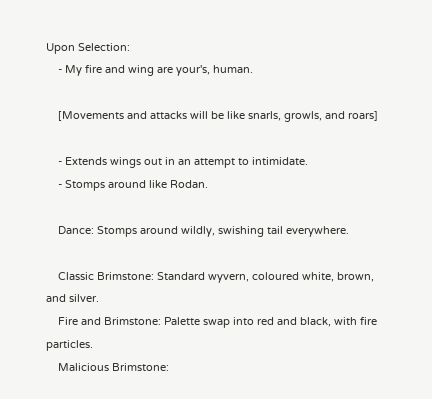Upon Selection:
    - My fire and wing are your's, human.

    [Movements and attacks will be like snarls, growls, and roars]

    - Extends wings out in an attempt to intimidate.
    - Stomps around like Rodan.

    Dance: Stomps around wildly, swishing tail everywhere.

    Classic Brimstone: Standard wyvern, coloured white, brown, and silver.
    Fire and Brimstone: Palette swap into red and black, with fire particles.
    Malicious Brimstone: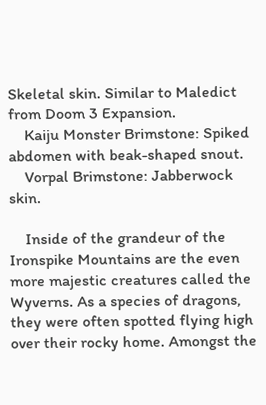Skeletal skin. Similar to Maledict from Doom 3 Expansion.
    Kaiju Monster Brimstone: Spiked abdomen with beak-shaped snout.
    Vorpal Brimstone: Jabberwock skin.

    Inside of the grandeur of the Ironspike Mountains are the even more majestic creatures called the Wyverns. As a species of dragons, they were often spotted flying high over their rocky home. Amongst the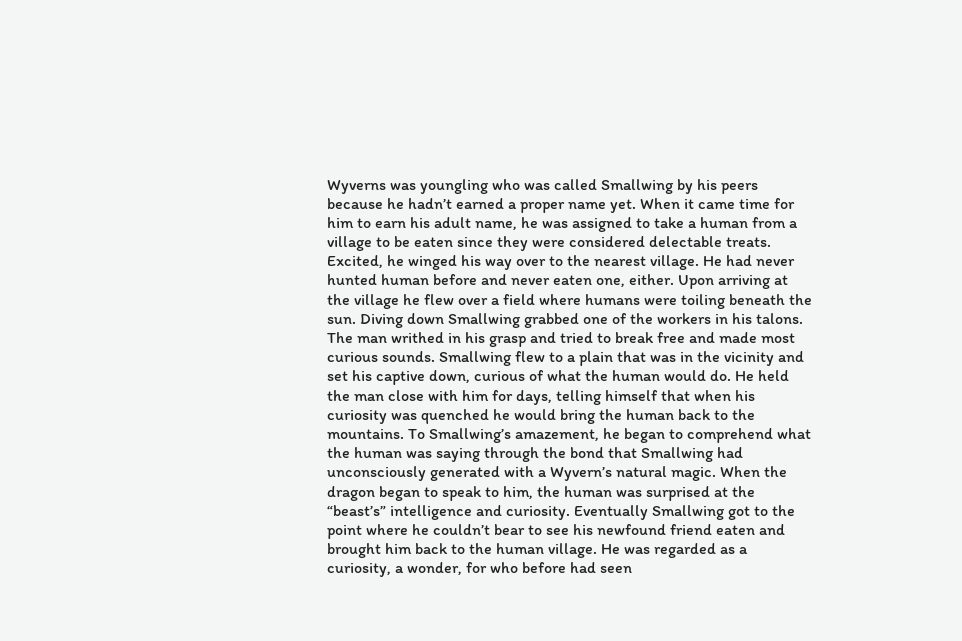Wyverns was youngling who was called Smallwing by his peers because he hadn’t earned a proper name yet. When it came time for him to earn his adult name, he was assigned to take a human from a village to be eaten since they were considered delectable treats. Excited, he winged his way over to the nearest village. He had never hunted human before and never eaten one, either. Upon arriving at the village he flew over a field where humans were toiling beneath the sun. Diving down Smallwing grabbed one of the workers in his talons. The man writhed in his grasp and tried to break free and made most curious sounds. Smallwing flew to a plain that was in the vicinity and set his captive down, curious of what the human would do. He held the man close with him for days, telling himself that when his curiosity was quenched he would bring the human back to the mountains. To Smallwing’s amazement, he began to comprehend what the human was saying through the bond that Smallwing had unconsciously generated with a Wyvern’s natural magic. When the dragon began to speak to him, the human was surprised at the “beast’s” intelligence and curiosity. Eventually Smallwing got to the point where he couldn’t bear to see his newfound friend eaten and brought him back to the human village. He was regarded as a curiosity, a wonder, for who before had seen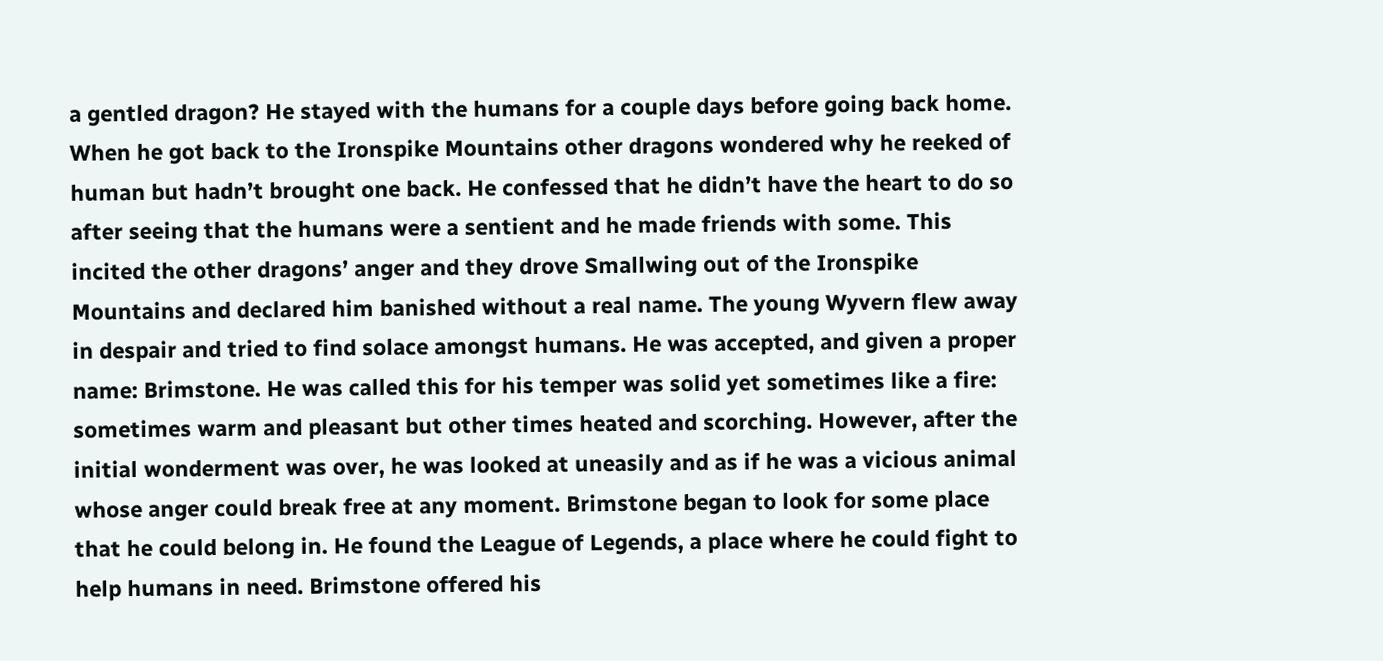a gentled dragon? He stayed with the humans for a couple days before going back home. When he got back to the Ironspike Mountains other dragons wondered why he reeked of human but hadn’t brought one back. He confessed that he didn’t have the heart to do so after seeing that the humans were a sentient and he made friends with some. This incited the other dragons’ anger and they drove Smallwing out of the Ironspike Mountains and declared him banished without a real name. The young Wyvern flew away in despair and tried to find solace amongst humans. He was accepted, and given a proper name: Brimstone. He was called this for his temper was solid yet sometimes like a fire: sometimes warm and pleasant but other times heated and scorching. However, after the initial wonderment was over, he was looked at uneasily and as if he was a vicious animal whose anger could break free at any moment. Brimstone began to look for some place that he could belong in. He found the League of Legends, a place where he could fight to help humans in need. Brimstone offered his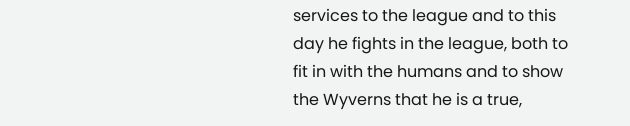services to the league and to this day he fights in the league, both to fit in with the humans and to show the Wyverns that he is a true,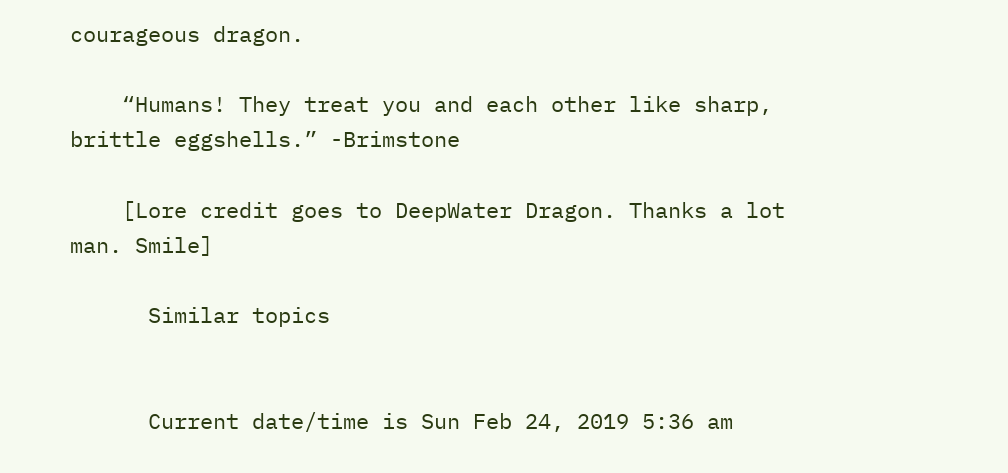courageous dragon.

    “Humans! They treat you and each other like sharp, brittle eggshells.” -Brimstone

    [Lore credit goes to DeepWater Dragon. Thanks a lot man. Smile]

      Similar topics


      Current date/time is Sun Feb 24, 2019 5:36 am